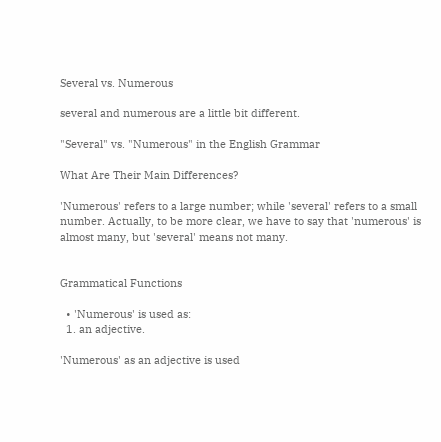Several vs. Numerous

several and numerous are a little bit different.

"Several" vs. "Numerous" in the English Grammar

What Are Their Main Differences?

'Numerous' refers to a large number; while 'several' refers to a small number. Actually, to be more clear, we have to say that 'numerous' is almost many, but 'several' means not many.


Grammatical Functions

  • 'Numerous' is used as:
  1. an adjective.

'Numerous' as an adjective is used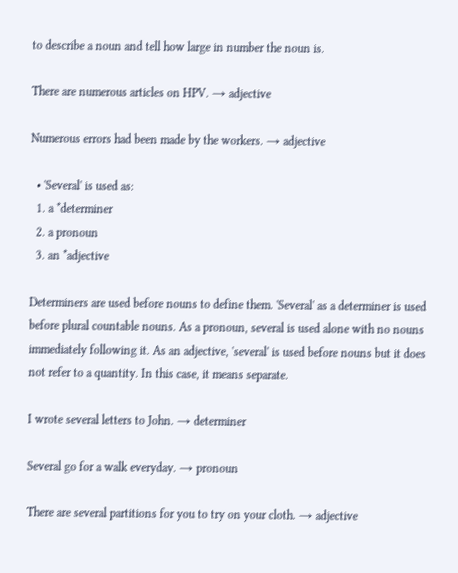to describe a noun and tell how large in number the noun is.

There are numerous articles on HPV. → adjective

Numerous errors had been made by the workers. → adjective

  • 'Several' is used as:
  1. a *determiner
  2. a pronoun
  3. an *adjective

Determiners are used before nouns to define them. 'Several' as a determiner is used before plural countable nouns. As a pronoun, several is used alone with no nouns immediately following it. As an adjective, 'several' is used before nouns but it does not refer to a quantity. In this case, it means separate.

I wrote several letters to John. → determiner

Several go for a walk everyday. → pronoun

There are several partitions for you to try on your cloth. → adjective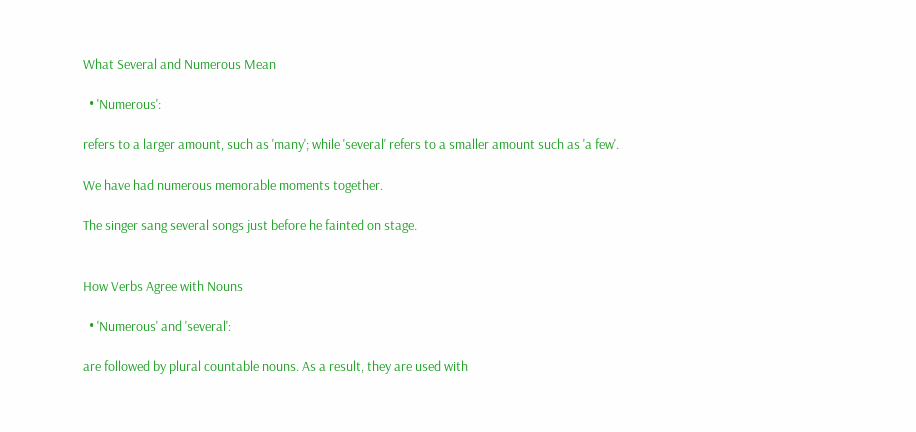What Several and Numerous Mean

  • 'Numerous':

refers to a larger amount, such as 'many'; while 'several' refers to a smaller amount such as 'a few'.

We have had numerous memorable moments together.

The singer sang several songs just before he fainted on stage.


How Verbs Agree with Nouns

  • 'Numerous' and 'several':

are followed by plural countable nouns. As a result, they are used with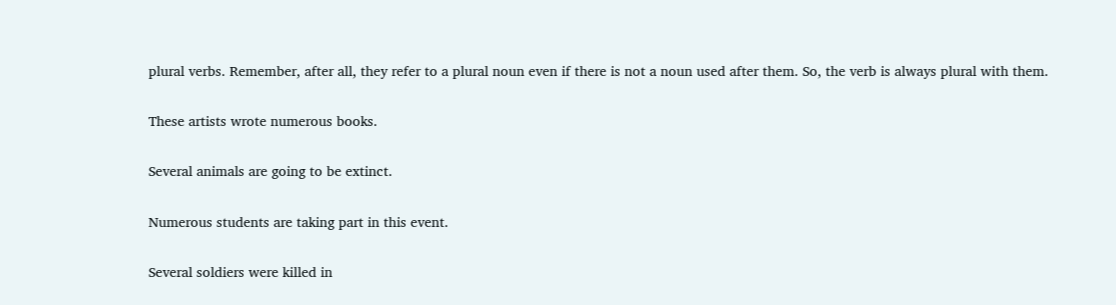plural verbs. Remember, after all, they refer to a plural noun even if there is not a noun used after them. So, the verb is always plural with them.

These artists wrote numerous books.

Several animals are going to be extinct.

Numerous students are taking part in this event.

Several soldiers were killed in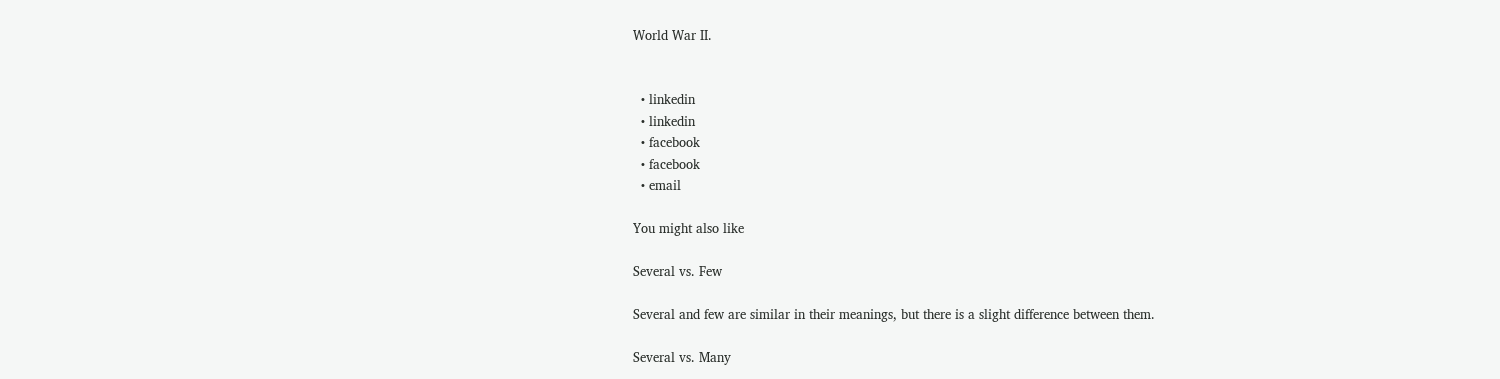World War II.


  • linkedin
  • linkedin
  • facebook
  • facebook
  • email

You might also like

Several vs. Few

Several and few are similar in their meanings, but there is a slight difference between them.

Several vs. Many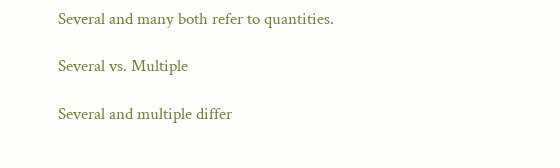Several and many both refer to quantities.

Several vs. Multiple

Several and multiple differ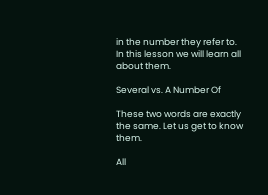in the number they refer to. In this lesson we will learn all about them.

Several vs. A Number Of

These two words are exactly the same. Let us get to know them.

All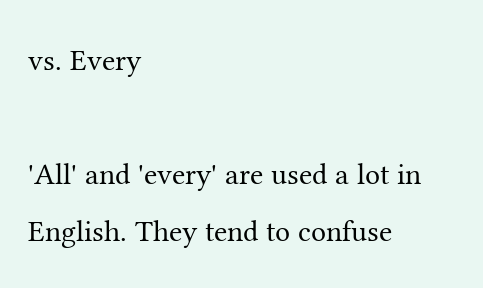vs. Every

'All' and 'every' are used a lot in English. They tend to confuse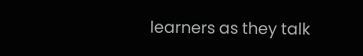learners as they talk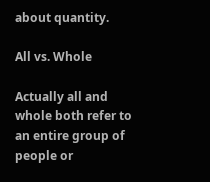about quantity.

All vs. Whole

Actually all and whole both refer to an entire group of people or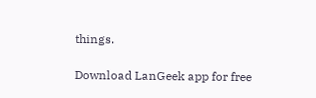things.

Download LanGeek app for free